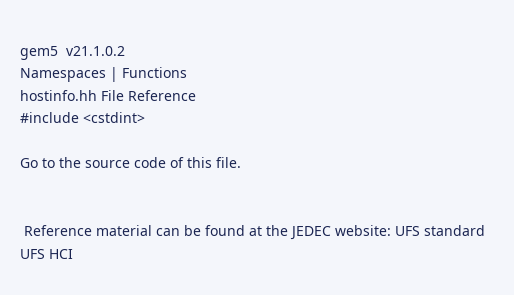gem5  v21.1.0.2
Namespaces | Functions
hostinfo.hh File Reference
#include <cstdint>

Go to the source code of this file.


 Reference material can be found at the JEDEC website: UFS standard UFS HCI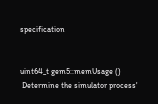specification


uint64_t gem5::memUsage ()
 Determine the simulator process'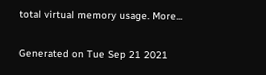total virtual memory usage. More...

Generated on Tue Sep 21 2021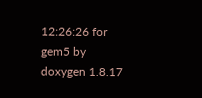12:26:26 for gem5 by doxygen 1.8.17